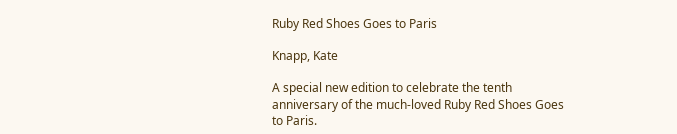Ruby Red Shoes Goes to Paris

Knapp, Kate

A special new edition to celebrate the tenth anniversary of the much-loved Ruby Red Shoes Goes to Paris.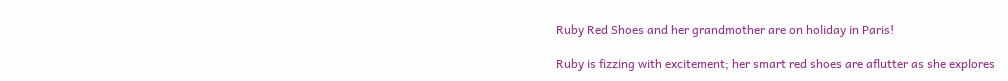Ruby Red Shoes and her grandmother are on holiday in Paris!

Ruby is fizzing with excitement; her smart red shoes are aflutter as she explores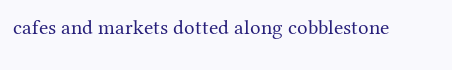cafes and markets dotted along cobblestone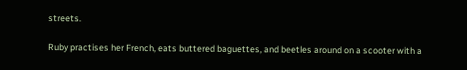streets.

Ruby practises her French, eats buttered baguettes, and beetles around on a scooter with a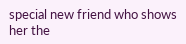special new friend who shows her the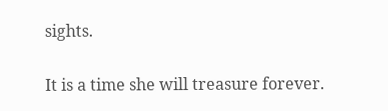sights.

It is a time she will treasure forever.